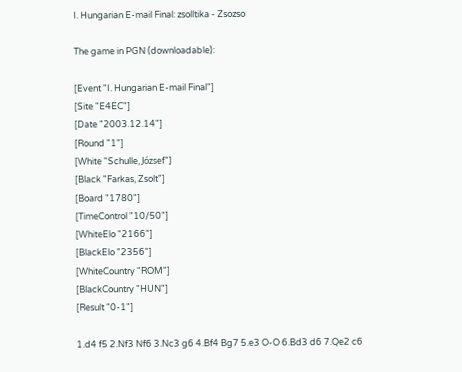I. Hungarian E-mail Final: zsolltika - Zsozso

The game in PGN (downloadable):

[Event "I. Hungarian E-mail Final"]
[Site "E4EC"]
[Date "2003.12.14"]
[Round "1"]
[White "Schulle, József"]
[Black "Farkas, Zsolt"]
[Board "1780"]
[TimeControl "10/50"]
[WhiteElo "2166"]
[BlackElo "2356"]
[WhiteCountry "ROM"]
[BlackCountry "HUN"]
[Result "0-1"]

1.d4 f5 2.Nf3 Nf6 3.Nc3 g6 4.Bf4 Bg7 5.e3 O-O 6.Bd3 d6 7.Qe2 c6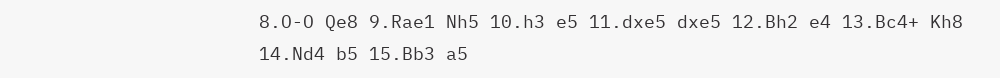8.O-O Qe8 9.Rae1 Nh5 10.h3 e5 11.dxe5 dxe5 12.Bh2 e4 13.Bc4+ Kh8
14.Nd4 b5 15.Bb3 a5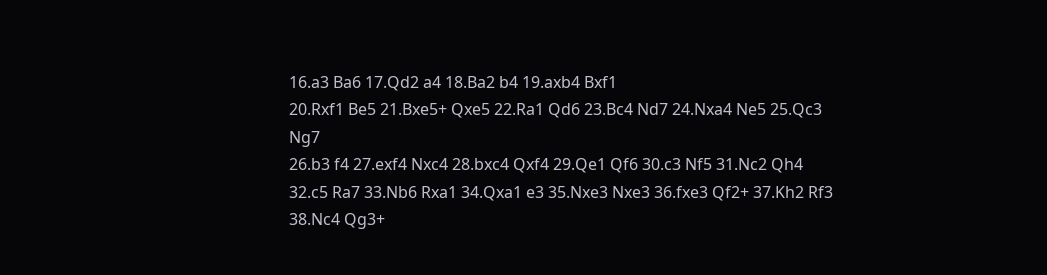16.a3 Ba6 17.Qd2 a4 18.Ba2 b4 19.axb4 Bxf1
20.Rxf1 Be5 21.Bxe5+ Qxe5 22.Ra1 Qd6 23.Bc4 Nd7 24.Nxa4 Ne5 25.Qc3 Ng7
26.b3 f4 27.exf4 Nxc4 28.bxc4 Qxf4 29.Qe1 Qf6 30.c3 Nf5 31.Nc2 Qh4
32.c5 Ra7 33.Nb6 Rxa1 34.Qxa1 e3 35.Nxe3 Nxe3 36.fxe3 Qf2+ 37.Kh2 Rf3
38.Nc4 Qg3+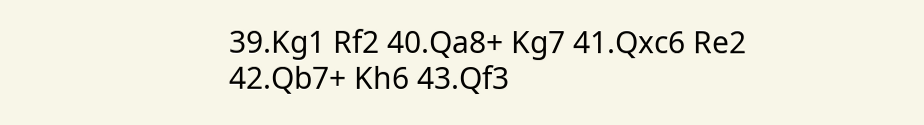39.Kg1 Rf2 40.Qa8+ Kg7 41.Qxc6 Re2 42.Qb7+ Kh6 43.Qf3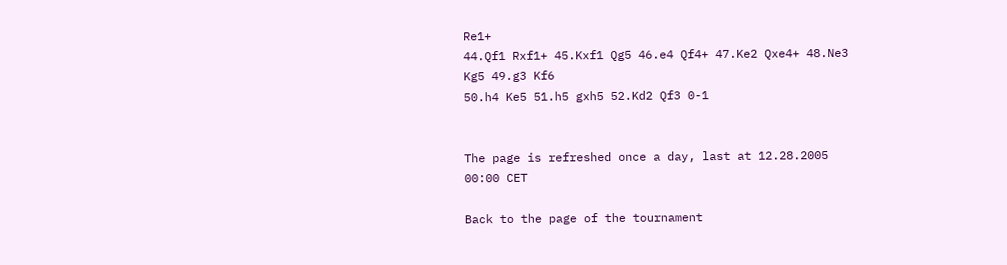Re1+
44.Qf1 Rxf1+ 45.Kxf1 Qg5 46.e4 Qf4+ 47.Ke2 Qxe4+ 48.Ne3 Kg5 49.g3 Kf6
50.h4 Ke5 51.h5 gxh5 52.Kd2 Qf3 0-1


The page is refreshed once a day, last at 12.28.2005 00:00 CET

Back to the page of the tournament